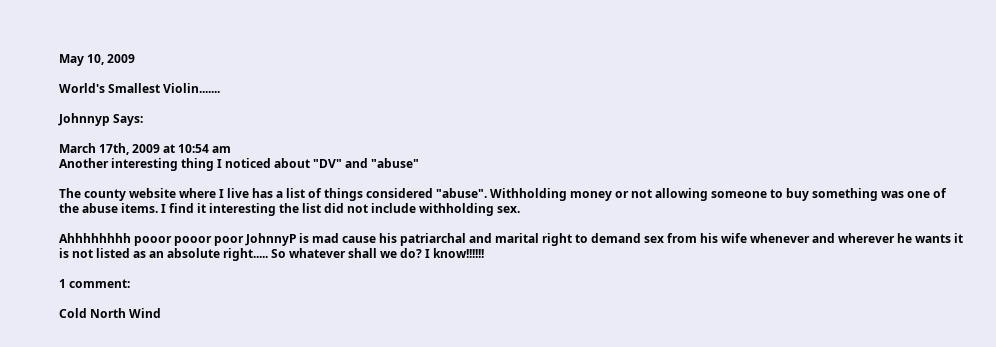May 10, 2009

World's Smallest Violin.......

Johnnyp Says:

March 17th, 2009 at 10:54 am
Another interesting thing I noticed about "DV" and "abuse"

The county website where I live has a list of things considered "abuse". Withholding money or not allowing someone to buy something was one of the abuse items. I find it interesting the list did not include withholding sex.

Ahhhhhhhh pooor pooor poor JohnnyP is mad cause his patriarchal and marital right to demand sex from his wife whenever and wherever he wants it is not listed as an absolute right..... So whatever shall we do? I know!!!!!!

1 comment:

Cold North Wind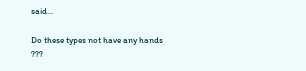said...

Do these types not have any hands ???